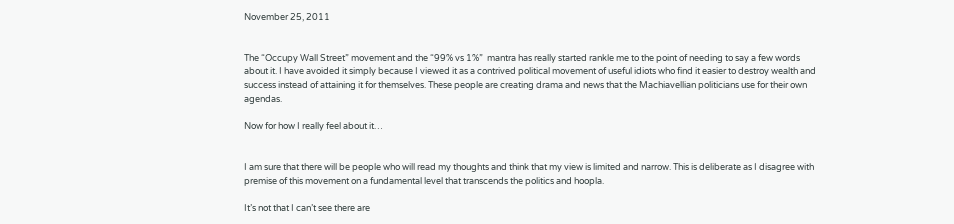November 25, 2011


The “Occupy Wall Street” movement and the “99% vs 1%”  mantra has really started rankle me to the point of needing to say a few words about it. I have avoided it simply because I viewed it as a contrived political movement of useful idiots who find it easier to destroy wealth and success instead of attaining it for themselves. These people are creating drama and news that the Machiavellian politicians use for their own agendas.

Now for how I really feel about it…


I am sure that there will be people who will read my thoughts and think that my view is limited and narrow. This is deliberate as I disagree with premise of this movement on a fundamental level that transcends the politics and hoopla.

It’s not that I can’t see there are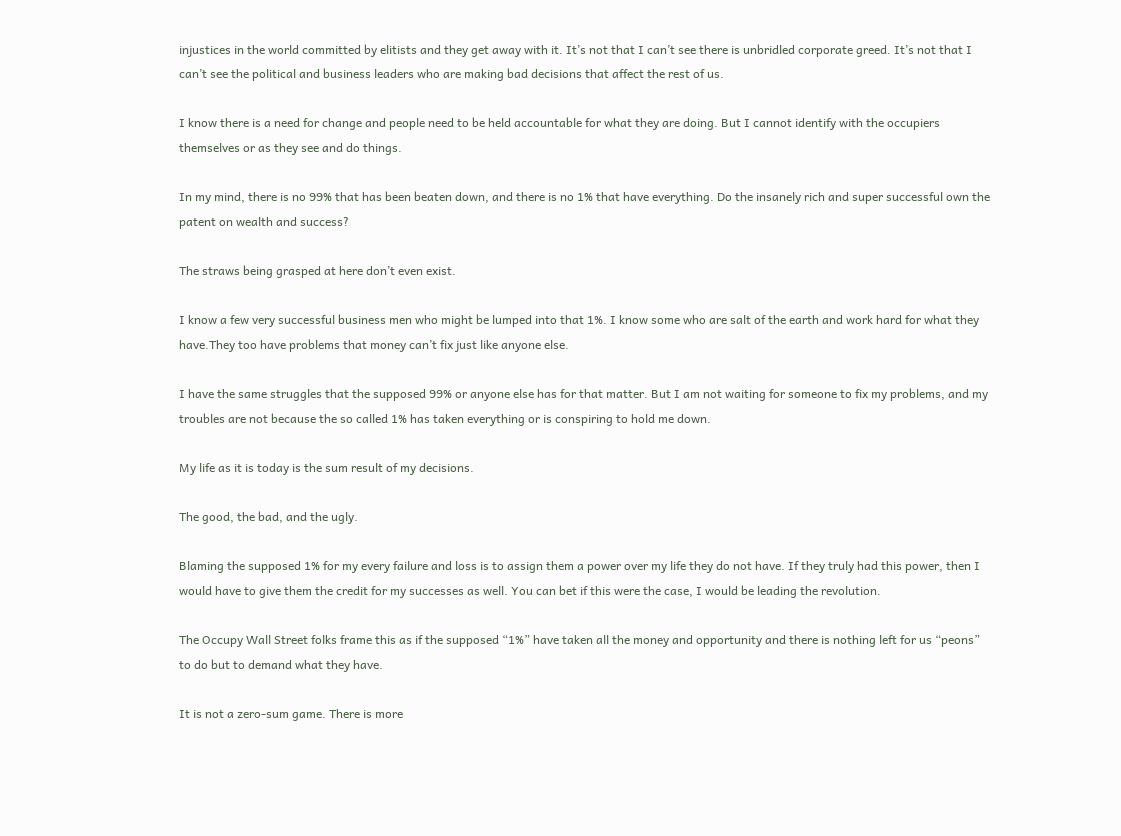injustices in the world committed by elitists and they get away with it. It’s not that I can’t see there is unbridled corporate greed. It’s not that I can’t see the political and business leaders who are making bad decisions that affect the rest of us.

I know there is a need for change and people need to be held accountable for what they are doing. But I cannot identify with the occupiers themselves or as they see and do things.

In my mind, there is no 99% that has been beaten down, and there is no 1% that have everything. Do the insanely rich and super successful own the patent on wealth and success?

The straws being grasped at here don’t even exist.

I know a few very successful business men who might be lumped into that 1%. I know some who are salt of the earth and work hard for what they have.They too have problems that money can’t fix just like anyone else.

I have the same struggles that the supposed 99% or anyone else has for that matter. But I am not waiting for someone to fix my problems, and my troubles are not because the so called 1% has taken everything or is conspiring to hold me down.

My life as it is today is the sum result of my decisions.

The good, the bad, and the ugly.

Blaming the supposed 1% for my every failure and loss is to assign them a power over my life they do not have. If they truly had this power, then I would have to give them the credit for my successes as well. You can bet if this were the case, I would be leading the revolution.

The Occupy Wall Street folks frame this as if the supposed “1%” have taken all the money and opportunity and there is nothing left for us “peons” to do but to demand what they have.

It is not a zero-sum game. There is more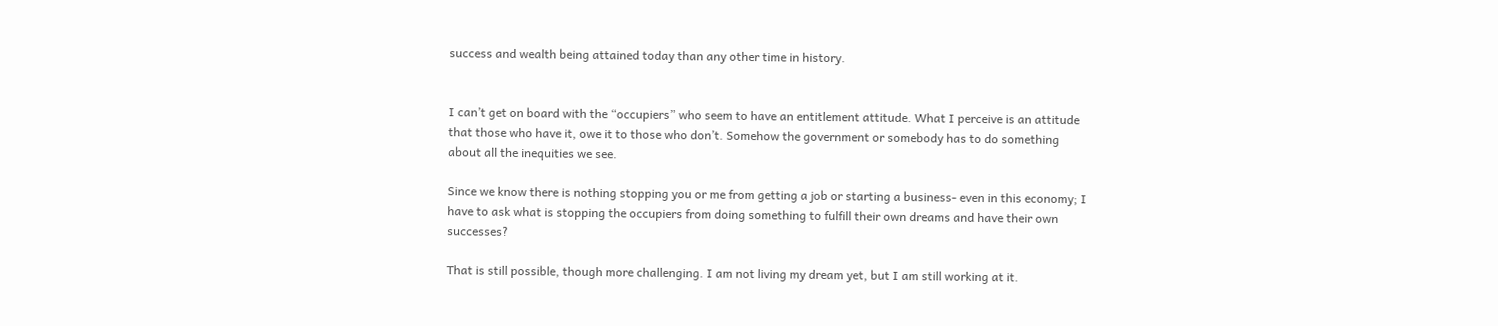success and wealth being attained today than any other time in history.


I can’t get on board with the “occupiers” who seem to have an entitlement attitude. What I perceive is an attitude that those who have it, owe it to those who don’t. Somehow the government or somebody has to do something about all the inequities we see.

Since we know there is nothing stopping you or me from getting a job or starting a business- even in this economy; I have to ask what is stopping the occupiers from doing something to fulfill their own dreams and have their own successes?

That is still possible, though more challenging. I am not living my dream yet, but I am still working at it.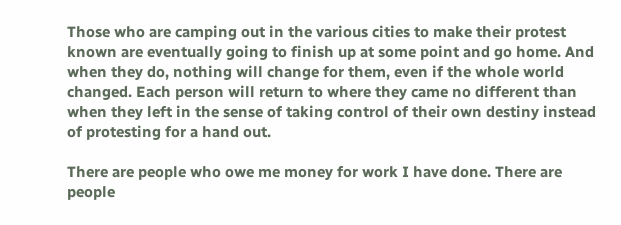Those who are camping out in the various cities to make their protest known are eventually going to finish up at some point and go home. And when they do, nothing will change for them, even if the whole world changed. Each person will return to where they came no different than when they left in the sense of taking control of their own destiny instead of protesting for a hand out.

There are people who owe me money for work I have done. There are people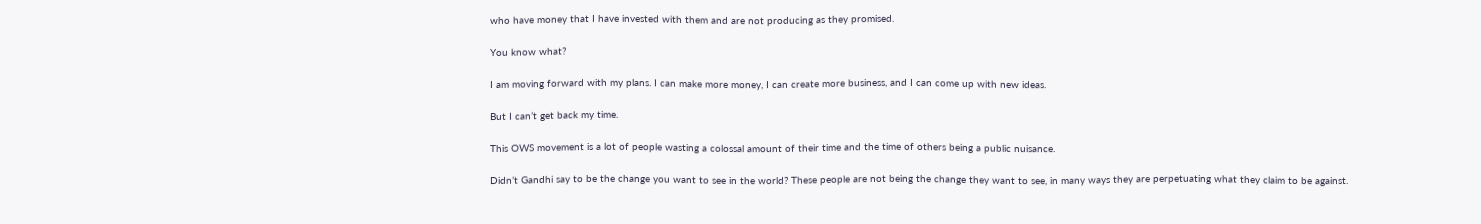who have money that I have invested with them and are not producing as they promised.

You know what?

I am moving forward with my plans. I can make more money, I can create more business, and I can come up with new ideas.

But I can’t get back my time.

This OWS movement is a lot of people wasting a colossal amount of their time and the time of others being a public nuisance.

Didn’t Gandhi say to be the change you want to see in the world? These people are not being the change they want to see, in many ways they are perpetuating what they claim to be against.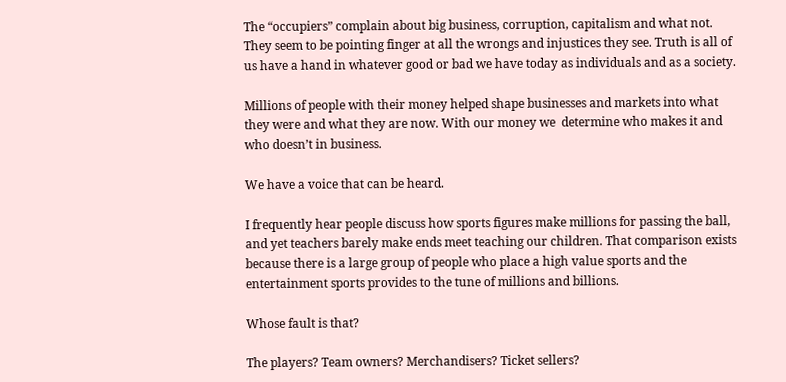The “occupiers” complain about big business, corruption, capitalism and what not. They seem to be pointing finger at all the wrongs and injustices they see. Truth is all of us have a hand in whatever good or bad we have today as individuals and as a society.

Millions of people with their money helped shape businesses and markets into what they were and what they are now. With our money we  determine who makes it and who doesn’t in business.

We have a voice that can be heard.

I frequently hear people discuss how sports figures make millions for passing the ball, and yet teachers barely make ends meet teaching our children. That comparison exists because there is a large group of people who place a high value sports and the entertainment sports provides to the tune of millions and billions.

Whose fault is that?

The players? Team owners? Merchandisers? Ticket sellers?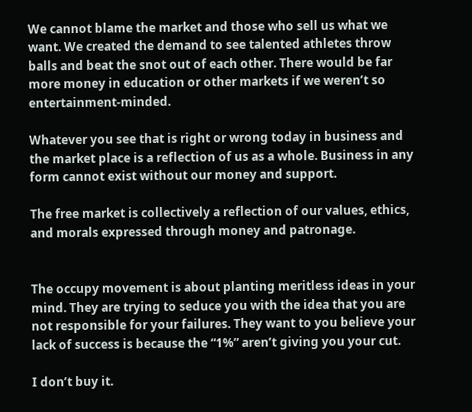We cannot blame the market and those who sell us what we want. We created the demand to see talented athletes throw balls and beat the snot out of each other. There would be far more money in education or other markets if we weren’t so entertainment-minded.

Whatever you see that is right or wrong today in business and the market place is a reflection of us as a whole. Business in any form cannot exist without our money and support.

The free market is collectively a reflection of our values, ethics, and morals expressed through money and patronage.


The occupy movement is about planting meritless ideas in your mind. They are trying to seduce you with the idea that you are not responsible for your failures. They want to you believe your lack of success is because the “1%” aren’t giving you your cut.

I don’t buy it.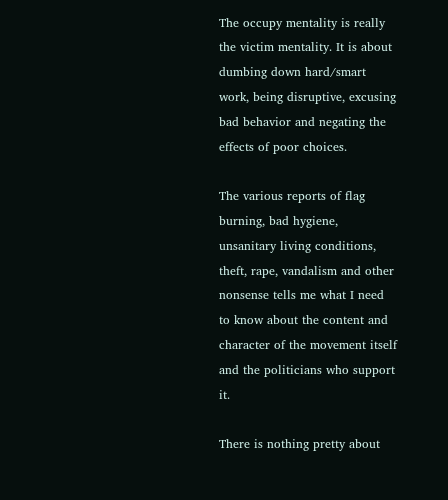The occupy mentality is really the victim mentality. It is about dumbing down hard/smart work, being disruptive, excusing bad behavior and negating the effects of poor choices.

The various reports of flag burning, bad hygiene, unsanitary living conditions, theft, rape, vandalism and other nonsense tells me what I need to know about the content and character of the movement itself and the politicians who support it.

There is nothing pretty about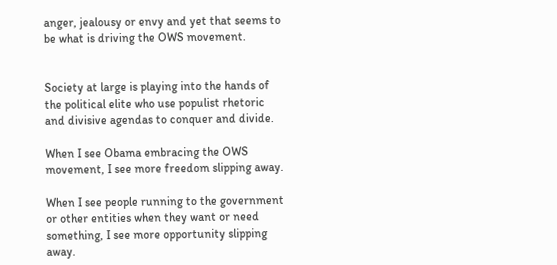anger, jealousy or envy and yet that seems to be what is driving the OWS movement.


Society at large is playing into the hands of the political elite who use populist rhetoric and divisive agendas to conquer and divide.

When I see Obama embracing the OWS movement, I see more freedom slipping away.

When I see people running to the government or other entities when they want or need something, I see more opportunity slipping away.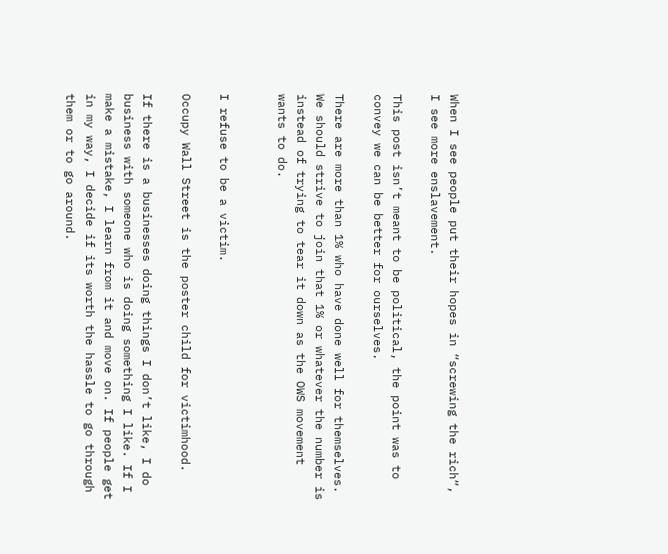When I see people put their hopes in “screwing the rich“, I see more enslavement.

This post isn’t meant to be political, the point was to convey we can be better for ourselves.

There are more than 1% who have done well for themselves. We should strive to join that 1% or whatever the number is instead of trying to tear it down as the OWS movement wants to do.


I refuse to be a victim.

Occupy Wall Street is the poster child for victimhood.

If there is a businesses doing things I don’t like, I do business with someone who is doing something I like. If I make a mistake, I learn from it and move on. If people get in my way, I decide if its worth the hassle to go through them or to go around.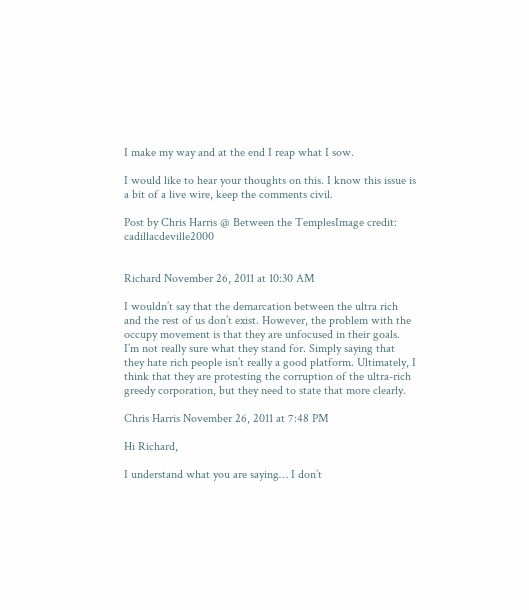I make my way and at the end I reap what I sow.

I would like to hear your thoughts on this. I know this issue is a bit of a live wire, keep the comments civil.

Post by Chris Harris @ Between the TemplesImage credit: cadillacdeville2000


Richard November 26, 2011 at 10:30 AM

I wouldn’t say that the demarcation between the ultra rich and the rest of us don’t exist. However, the problem with the occupy movement is that they are unfocused in their goals. I’m not really sure what they stand for. Simply saying that they hate rich people isn’t really a good platform. Ultimately, I think that they are protesting the corruption of the ultra-rich greedy corporation, but they need to state that more clearly.

Chris Harris November 26, 2011 at 7:48 PM

Hi Richard,

I understand what you are saying… I don’t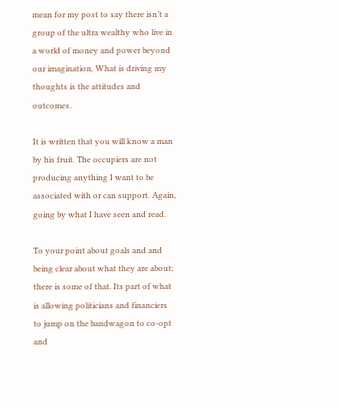mean for my post to say there isn’t a group of the ultra wealthy who live in a world of money and power beyond our imagination. What is driving my thoughts is the attitudes and outcomes.

It is written that you will know a man by his fruit. The occupiers are not producing anything I want to be associated with or can support. Again, going by what I have seen and read.

To your point about goals and and being clear about what they are about; there is some of that. Its part of what is allowing politicians and financiers to jump on the bandwagon to co-opt and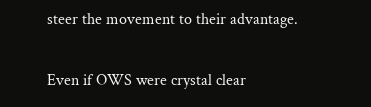steer the movement to their advantage.

Even if OWS were crystal clear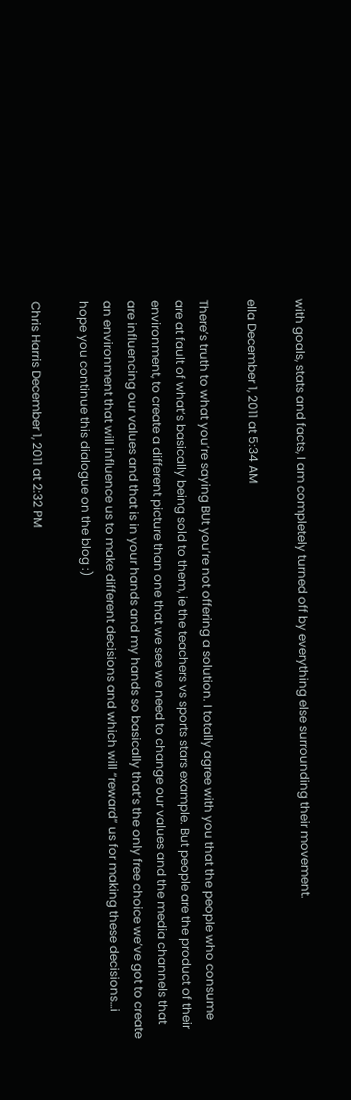with goals, stats and facts, I am completely turned off by everything else surrounding their movement.

ella December 1, 2011 at 5:34 AM

There’s truth to what you’re saying BUt you’re not offering a solution. I totally agree with you that the people who consume are at fault of what’s basically being sold to them, ie the teachers vs sports stars example. But people are the product of their environment, to create a different picture than one that we see we need to change our values and the media channels that are influencing our values and that is in your hands and my hands so basically that’s the only free choice we’ve got to create an environment that will influence us to make different decisions and which will “reward” us for making these decisions…i hope you continue this dialogue on the blog :)

Chris Harris December 1, 2011 at 2:32 PM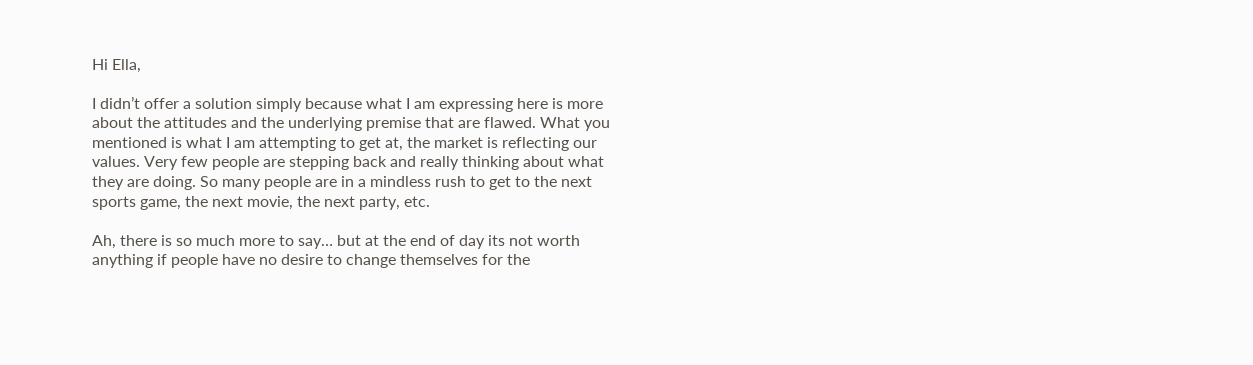Hi Ella,

I didn’t offer a solution simply because what I am expressing here is more about the attitudes and the underlying premise that are flawed. What you mentioned is what I am attempting to get at, the market is reflecting our values. Very few people are stepping back and really thinking about what they are doing. So many people are in a mindless rush to get to the next sports game, the next movie, the next party, etc.

Ah, there is so much more to say… but at the end of day its not worth anything if people have no desire to change themselves for the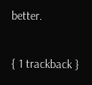better.

{ 1 trackback }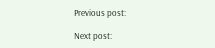Previous post:

Next post: